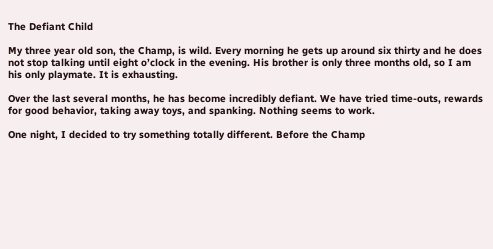The Defiant Child

My three year old son, the Champ, is wild. Every morning he gets up around six thirty and he does not stop talking until eight o’clock in the evening. His brother is only three months old, so I am his only playmate. It is exhausting.

Over the last several months, he has become incredibly defiant. We have tried time-outs, rewards for good behavior, taking away toys, and spanking. Nothing seems to work.

One night, I decided to try something totally different. Before the Champ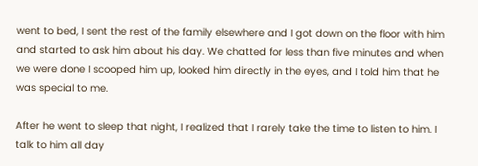went to bed, I sent the rest of the family elsewhere and I got down on the floor with him and started to ask him about his day. We chatted for less than five minutes and when we were done I scooped him up, looked him directly in the eyes, and I told him that he was special to me.

After he went to sleep that night, I realized that I rarely take the time to listen to him. I talk to him all day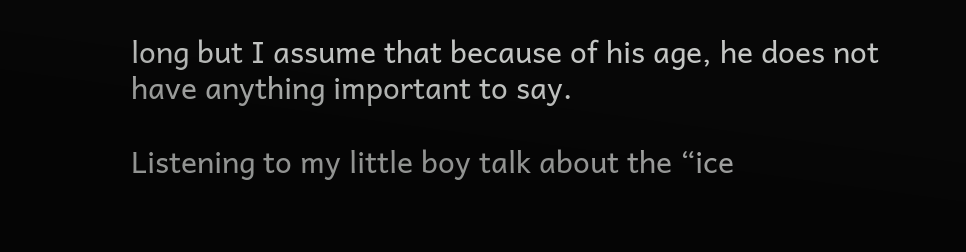long but I assume that because of his age, he does not have anything important to say.

Listening to my little boy talk about the “ice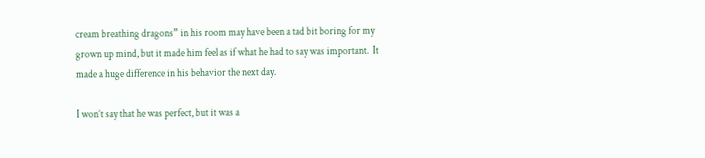cream breathing dragons” in his room may have been a tad bit boring for my grown up mind, but it made him feel as if what he had to say was important.  It made a huge difference in his behavior the next day.

I won’t say that he was perfect, but it was a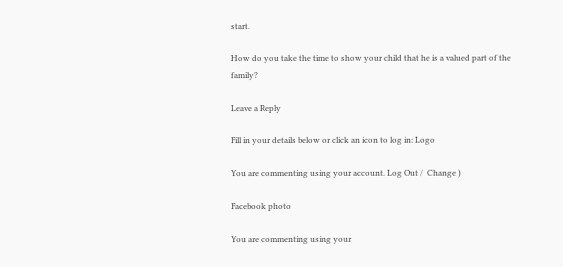start.

How do you take the time to show your child that he is a valued part of the family?

Leave a Reply

Fill in your details below or click an icon to log in: Logo

You are commenting using your account. Log Out /  Change )

Facebook photo

You are commenting using your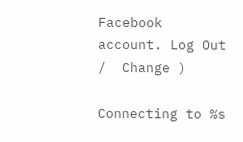Facebook account. Log Out /  Change )

Connecting to %s